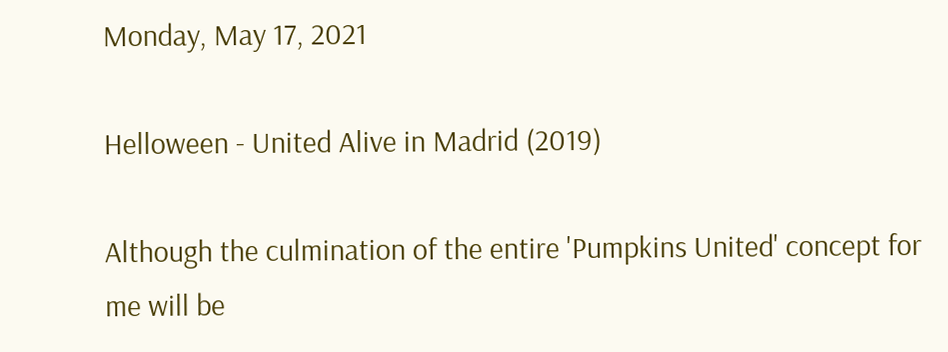Monday, May 17, 2021

Helloween - United Alive in Madrid (2019)

Although the culmination of the entire 'Pumpkins United' concept for me will be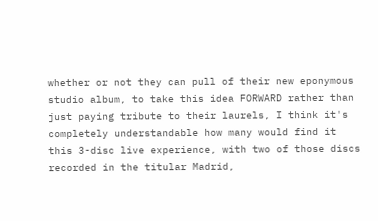whether or not they can pull of their new eponymous studio album, to take this idea FORWARD rather than just paying tribute to their laurels, I think it's completely understandable how many would find it this 3-disc live experience, with two of those discs recorded in the titular Madrid,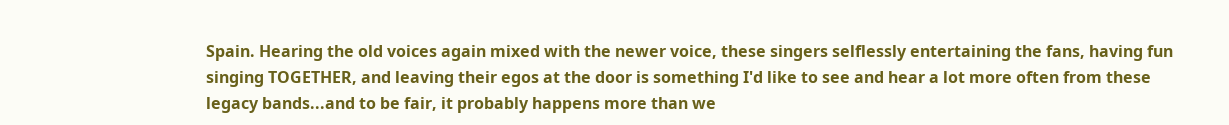Spain. Hearing the old voices again mixed with the newer voice, these singers selflessly entertaining the fans, having fun singing TOGETHER, and leaving their egos at the door is something I'd like to see and hear a lot more often from these legacy bands...and to be fair, it probably happens more than we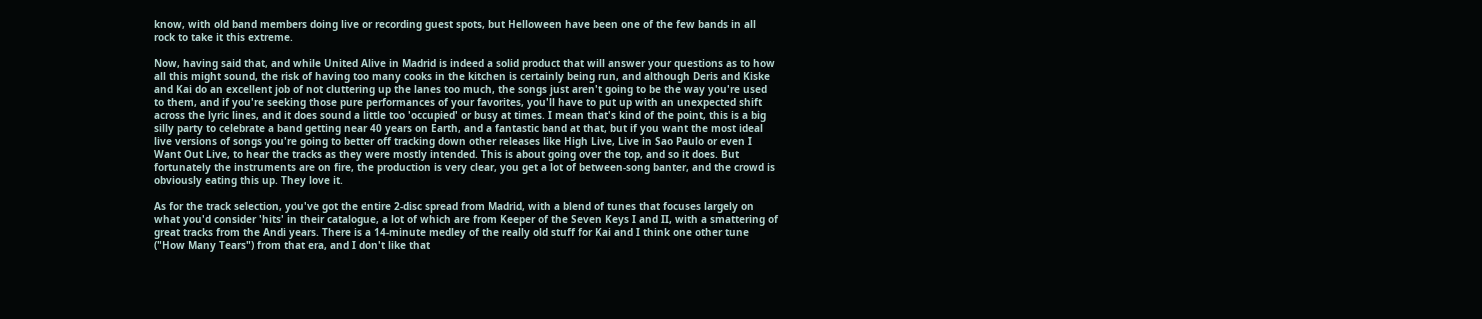know, with old band members doing live or recording guest spots, but Helloween have been one of the few bands in all rock to take it this extreme.

Now, having said that, and while United Alive in Madrid is indeed a solid product that will answer your questions as to how all this might sound, the risk of having too many cooks in the kitchen is certainly being run, and although Deris and Kiske and Kai do an excellent job of not cluttering up the lanes too much, the songs just aren't going to be the way you're used to them, and if you're seeking those pure performances of your favorites, you'll have to put up with an unexpected shift across the lyric lines, and it does sound a little too 'occupied' or busy at times. I mean that's kind of the point, this is a big silly party to celebrate a band getting near 40 years on Earth, and a fantastic band at that, but if you want the most ideal live versions of songs you're going to better off tracking down other releases like High Live, Live in Sao Paulo or even I Want Out Live, to hear the tracks as they were mostly intended. This is about going over the top, and so it does. But fortunately the instruments are on fire, the production is very clear, you get a lot of between-song banter, and the crowd is obviously eating this up. They love it.

As for the track selection, you've got the entire 2-disc spread from Madrid, with a blend of tunes that focuses largely on what you'd consider 'hits' in their catalogue, a lot of which are from Keeper of the Seven Keys I and II, with a smattering of great tracks from the Andi years. There is a 14-minute medley of the really old stuff for Kai and I think one other tune ("How Many Tears") from that era, and I don't like that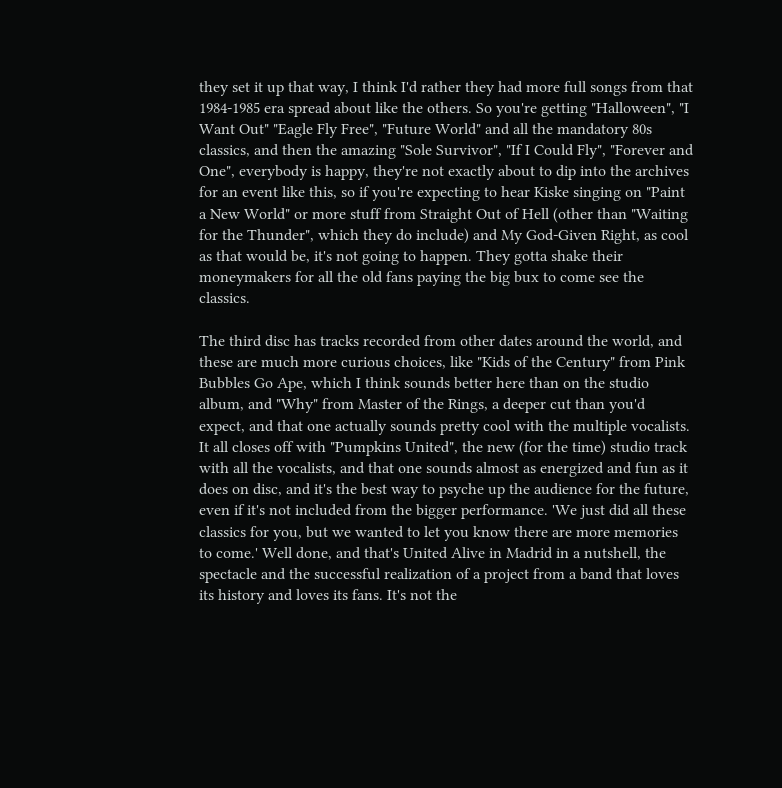they set it up that way, I think I'd rather they had more full songs from that 1984-1985 era spread about like the others. So you're getting "Halloween", "I Want Out" "Eagle Fly Free", "Future World" and all the mandatory 80s classics, and then the amazing "Sole Survivor", "If I Could Fly", "Forever and One", everybody is happy, they're not exactly about to dip into the archives for an event like this, so if you're expecting to hear Kiske singing on "Paint a New World" or more stuff from Straight Out of Hell (other than "Waiting for the Thunder", which they do include) and My God-Given Right, as cool as that would be, it's not going to happen. They gotta shake their moneymakers for all the old fans paying the big bux to come see the classics.

The third disc has tracks recorded from other dates around the world, and these are much more curious choices, like "Kids of the Century" from Pink Bubbles Go Ape, which I think sounds better here than on the studio album, and "Why" from Master of the Rings, a deeper cut than you'd expect, and that one actually sounds pretty cool with the multiple vocalists. It all closes off with "Pumpkins United", the new (for the time) studio track with all the vocalists, and that one sounds almost as energized and fun as it does on disc, and it's the best way to psyche up the audience for the future, even if it's not included from the bigger performance. 'We just did all these classics for you, but we wanted to let you know there are more memories to come.' Well done, and that's United Alive in Madrid in a nutshell, the spectacle and the successful realization of a project from a band that loves its history and loves its fans. It's not the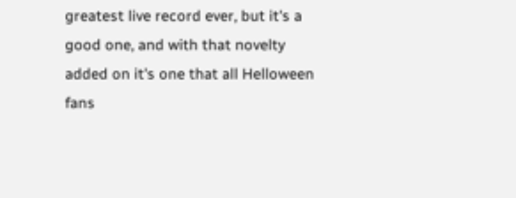greatest live record ever, but it's a good one, and with that novelty added on it's one that all Helloween fans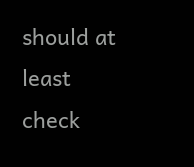should at least check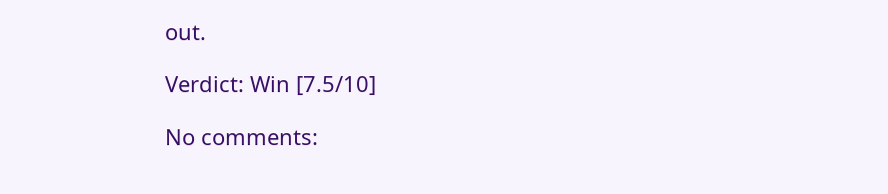out.

Verdict: Win [7.5/10]

No comments: